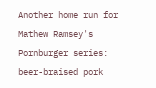Another home run for Mathew Ramsey's Pornburger series: beer-braised pork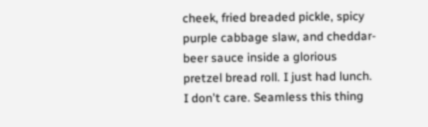cheek, fried breaded pickle, spicy purple cabbage slaw, and cheddar-beer sauce inside a glorious pretzel bread roll. I just had lunch. I don't care. Seamless this thing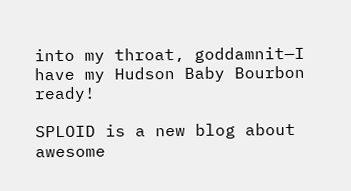into my throat, goddamnit—I have my Hudson Baby Bourbon ready!

SPLOID is a new blog about awesome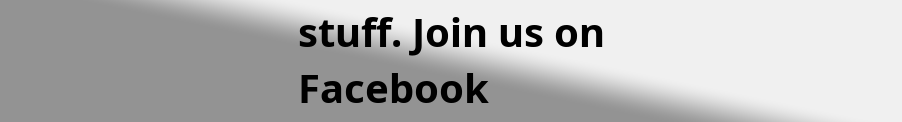stuff. Join us on Facebook